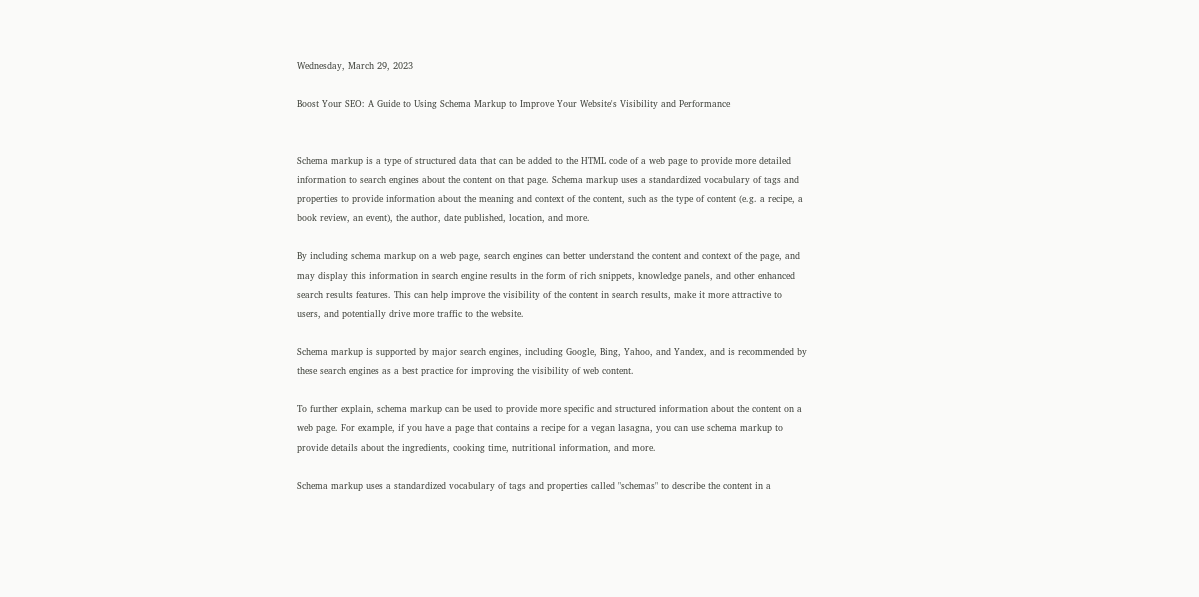Wednesday, March 29, 2023

Boost Your SEO: A Guide to Using Schema Markup to Improve Your Website's Visibility and Performance


Schema markup is a type of structured data that can be added to the HTML code of a web page to provide more detailed information to search engines about the content on that page. Schema markup uses a standardized vocabulary of tags and properties to provide information about the meaning and context of the content, such as the type of content (e.g. a recipe, a book review, an event), the author, date published, location, and more.

By including schema markup on a web page, search engines can better understand the content and context of the page, and may display this information in search engine results in the form of rich snippets, knowledge panels, and other enhanced search results features. This can help improve the visibility of the content in search results, make it more attractive to users, and potentially drive more traffic to the website.

Schema markup is supported by major search engines, including Google, Bing, Yahoo, and Yandex, and is recommended by these search engines as a best practice for improving the visibility of web content.

To further explain, schema markup can be used to provide more specific and structured information about the content on a web page. For example, if you have a page that contains a recipe for a vegan lasagna, you can use schema markup to provide details about the ingredients, cooking time, nutritional information, and more.

Schema markup uses a standardized vocabulary of tags and properties called "schemas" to describe the content in a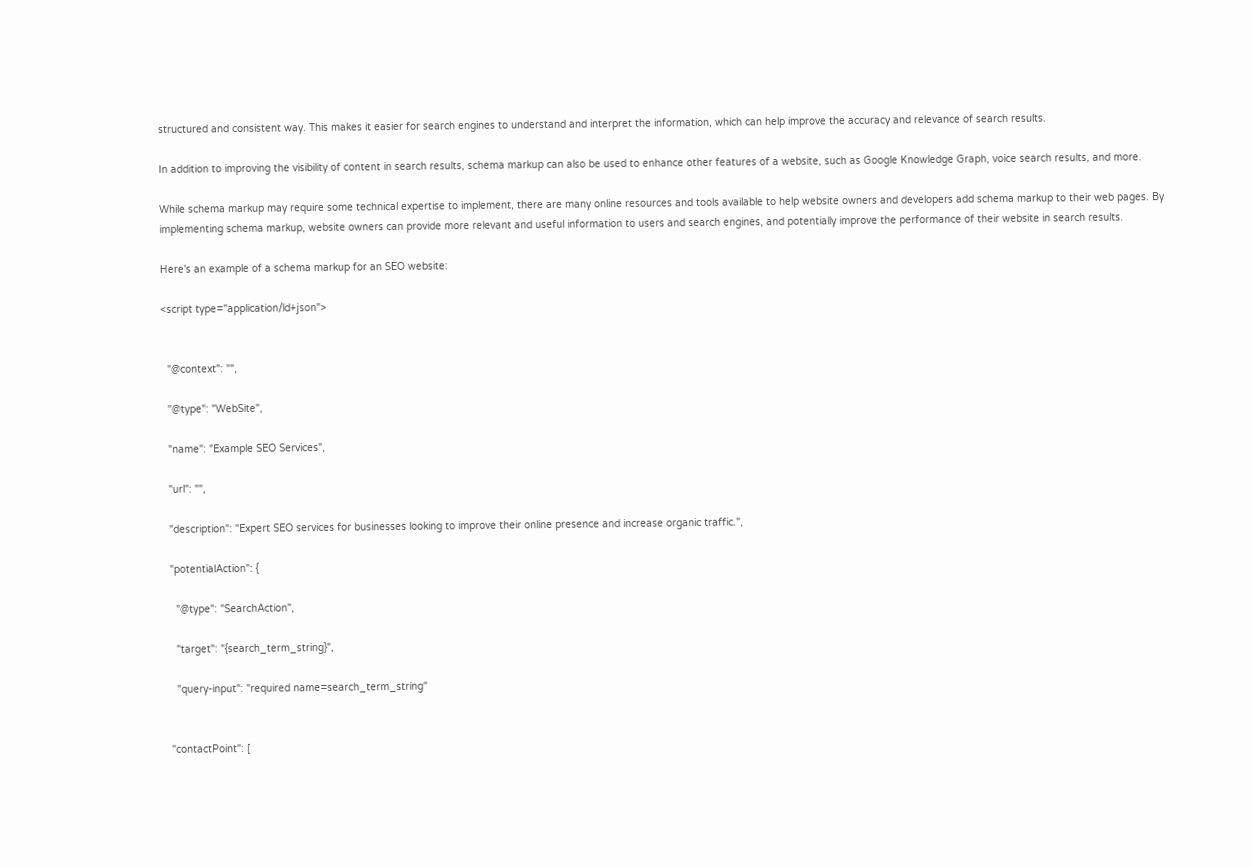structured and consistent way. This makes it easier for search engines to understand and interpret the information, which can help improve the accuracy and relevance of search results.

In addition to improving the visibility of content in search results, schema markup can also be used to enhance other features of a website, such as Google Knowledge Graph, voice search results, and more.

While schema markup may require some technical expertise to implement, there are many online resources and tools available to help website owners and developers add schema markup to their web pages. By implementing schema markup, website owners can provide more relevant and useful information to users and search engines, and potentially improve the performance of their website in search results.

Here's an example of a schema markup for an SEO website:

<script type="application/ld+json">


  "@context": "",

  "@type": "WebSite",

  "name": "Example SEO Services",

  "url": "",

  "description": "Expert SEO services for businesses looking to improve their online presence and increase organic traffic.",

  "potentialAction": {

    "@type": "SearchAction",

    "target": "{search_term_string}",

    "query-input": "required name=search_term_string"


  "contactPoint": [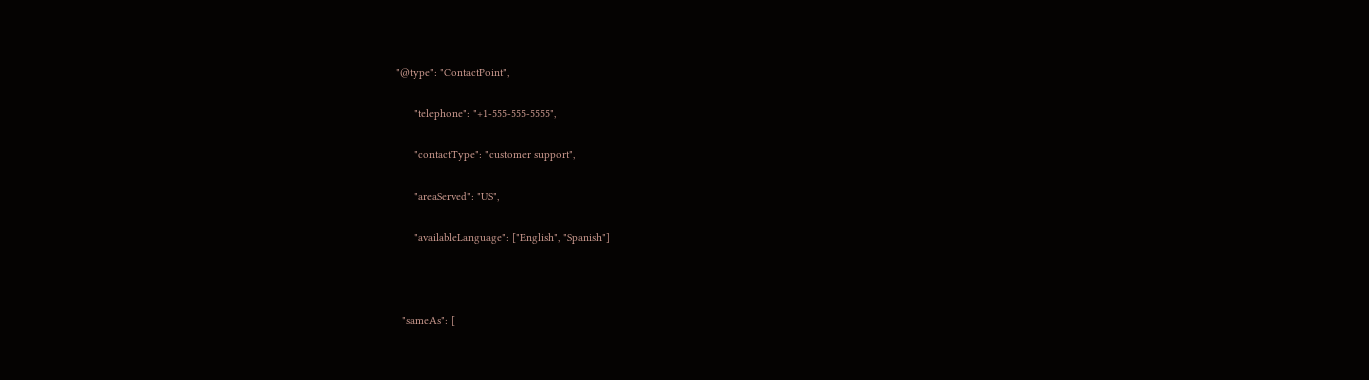"@type": "ContactPoint",

      "telephone": "+1-555-555-5555",

      "contactType": "customer support",

      "areaServed": "US",

      "availableLanguage": ["English", "Spanish"]



  "sameAs": [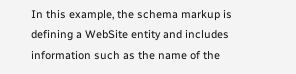In this example, the schema markup is defining a WebSite entity and includes information such as the name of the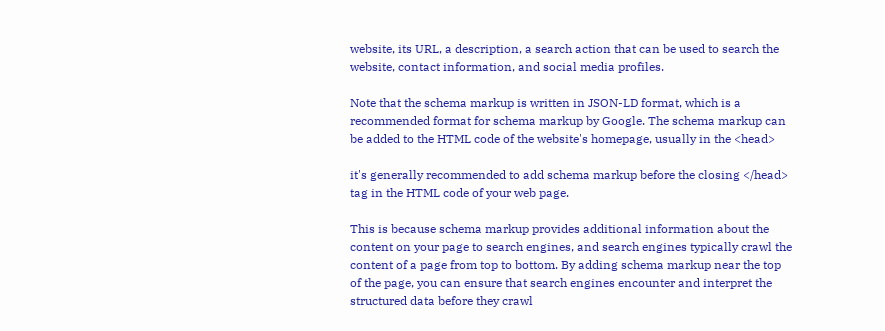website, its URL, a description, a search action that can be used to search the website, contact information, and social media profiles.

Note that the schema markup is written in JSON-LD format, which is a recommended format for schema markup by Google. The schema markup can be added to the HTML code of the website's homepage, usually in the <head>

it's generally recommended to add schema markup before the closing </head> tag in the HTML code of your web page.

This is because schema markup provides additional information about the content on your page to search engines, and search engines typically crawl the content of a page from top to bottom. By adding schema markup near the top of the page, you can ensure that search engines encounter and interpret the structured data before they crawl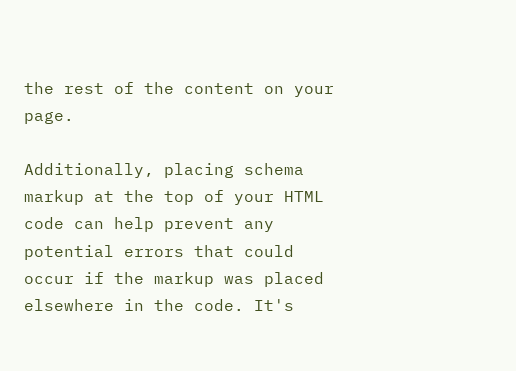the rest of the content on your page.

Additionally, placing schema markup at the top of your HTML code can help prevent any potential errors that could occur if the markup was placed elsewhere in the code. It's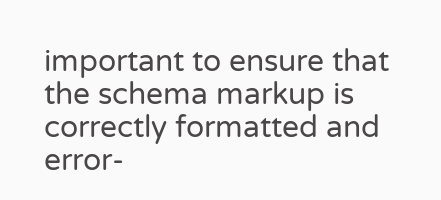important to ensure that the schema markup is correctly formatted and error-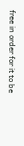free in order for it to be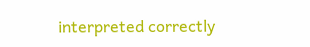interpreted correctly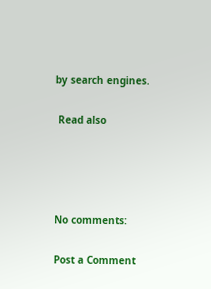by search engines.

 Read also




No comments:

Post a Comment